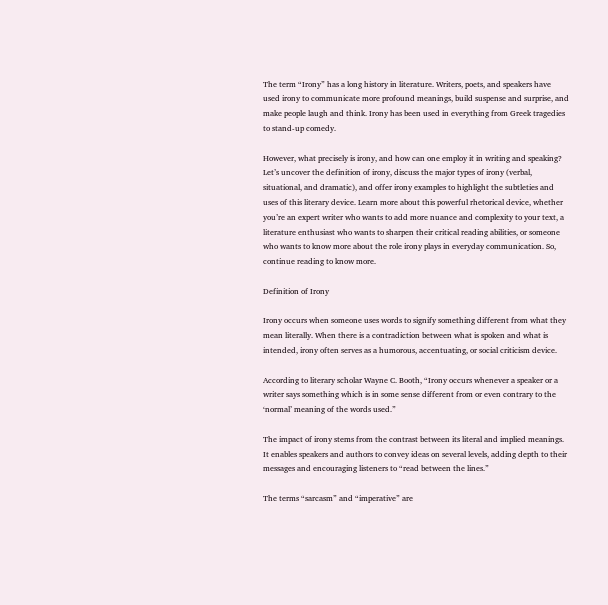The term “Irony” has a long history in literature. Writers, poets, and speakers have used irony to communicate more profound meanings, build suspense and surprise, and make people laugh and think. Irony has been used in everything from Greek tragedies to stand-up comedy.

However, what precisely is irony, and how can one employ it in writing and speaking? Let’s uncover the definition of irony, discuss the major types of irony (verbal, situational, and dramatic), and offer irony examples to highlight the subtleties and uses of this literary device. Learn more about this powerful rhetorical device, whether you’re an expert writer who wants to add more nuance and complexity to your text, a literature enthusiast who wants to sharpen their critical reading abilities, or someone who wants to know more about the role irony plays in everyday communication. So, continue reading to know more.

Definition of Irony

Irony occurs when someone uses words to signify something different from what they mean literally. When there is a contradiction between what is spoken and what is intended, irony often serves as a humorous, accentuating, or social criticism device.

According to literary scholar Wayne C. Booth, “Irony occurs whenever a speaker or a writer says something which is in some sense different from or even contrary to the ‘normal’ meaning of the words used.”

The impact of irony stems from the contrast between its literal and implied meanings. It enables speakers and authors to convey ideas on several levels, adding depth to their messages and encouraging listeners to “read between the lines.”

The terms “sarcasm” and “imperative” are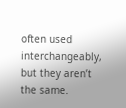often used interchangeably, but they aren’t the same.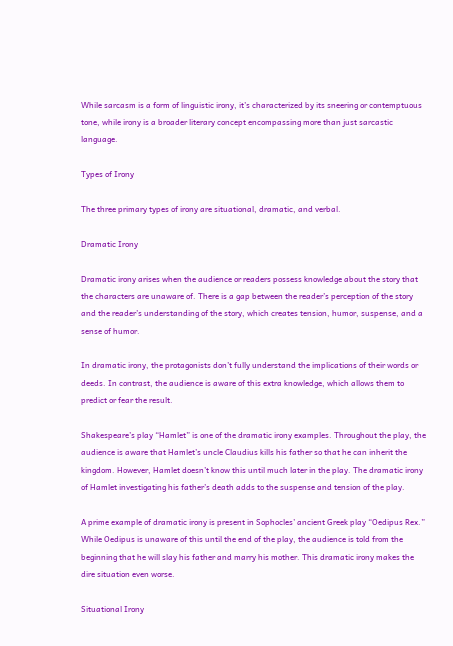While sarcasm is a form of linguistic irony, it’s characterized by its sneering or contemptuous tone, while irony is a broader literary concept encompassing more than just sarcastic language.

Types of Irony

The three primary types of irony are situational, dramatic, and verbal.

Dramatic Irony

Dramatic irony arises when the audience or readers possess knowledge about the story that the characters are unaware of. There is a gap between the reader’s perception of the story and the reader’s understanding of the story, which creates tension, humor, suspense, and a sense of humor.

In dramatic irony, the protagonists don’t fully understand the implications of their words or deeds. In contrast, the audience is aware of this extra knowledge, which allows them to predict or fear the result.

Shakespeare’s play “Hamlet” is one of the dramatic irony examples. Throughout the play, the audience is aware that Hamlet’s uncle Claudius kills his father so that he can inherit the kingdom. However, Hamlet doesn’t know this until much later in the play. The dramatic irony of Hamlet investigating his father’s death adds to the suspense and tension of the play.

A prime example of dramatic irony is present in Sophocles’ ancient Greek play “Oedipus Rex.” While Oedipus is unaware of this until the end of the play, the audience is told from the beginning that he will slay his father and marry his mother. This dramatic irony makes the dire situation even worse.

Situational Irony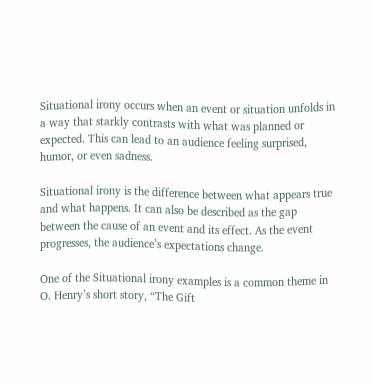Situational irony occurs when an event or situation unfolds in a way that starkly contrasts with what was planned or expected. This can lead to an audience feeling surprised, humor, or even sadness.

Situational irony is the difference between what appears true and what happens. It can also be described as the gap between the cause of an event and its effect. As the event progresses, the audience’s expectations change.

One of the Situational irony examples is a common theme in O. Henry’s short story, “The Gift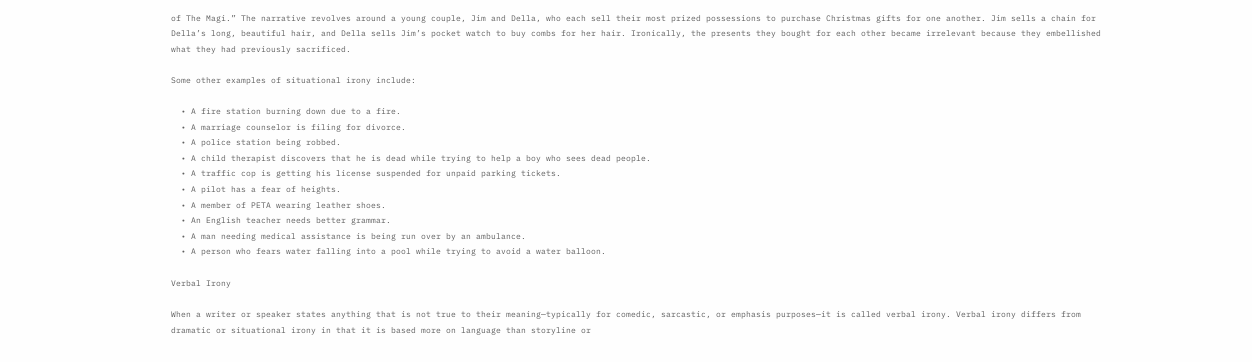of The Magi.” The narrative revolves around a young couple, Jim and Della, who each sell their most prized possessions to purchase Christmas gifts for one another. Jim sells a chain for Della’s long, beautiful hair, and Della sells Jim’s pocket watch to buy combs for her hair. Ironically, the presents they bought for each other became irrelevant because they embellished what they had previously sacrificed.

Some other examples of situational irony include:

  • A fire station burning down due to a fire.
  • A marriage counselor is filing for divorce.
  • A police station being robbed.
  • A child therapist discovers that he is dead while trying to help a boy who sees dead people.
  • A traffic cop is getting his license suspended for unpaid parking tickets.
  • A pilot has a fear of heights.
  • A member of PETA wearing leather shoes.
  • An English teacher needs better grammar.
  • A man needing medical assistance is being run over by an ambulance.
  • A person who fears water falling into a pool while trying to avoid a water balloon.

Verbal Irony

When a writer or speaker states anything that is not true to their meaning—typically for comedic, sarcastic, or emphasis purposes—it is called verbal irony. Verbal irony differs from dramatic or situational irony in that it is based more on language than storyline or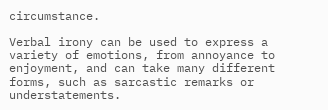circumstance.

Verbal irony can be used to express a variety of emotions, from annoyance to enjoyment, and can take many different forms, such as sarcastic remarks or understatements.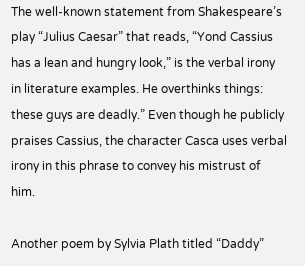The well-known statement from Shakespeare’s play “Julius Caesar” that reads, “Yond Cassius has a lean and hungry look,” is the verbal irony in literature examples. He overthinks things: these guys are deadly.” Even though he publicly praises Cassius, the character Casca uses verbal irony in this phrase to convey his mistrust of him.

Another poem by Sylvia Plath titled “Daddy”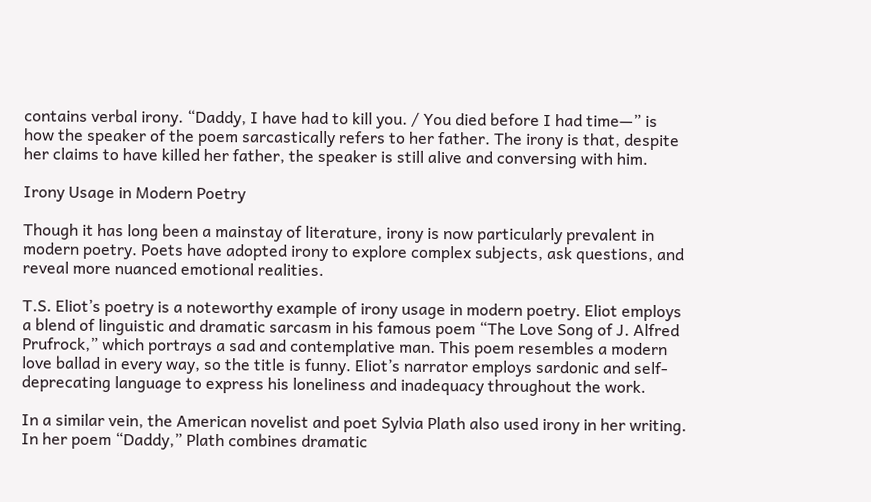contains verbal irony. “Daddy, I have had to kill you. / You died before I had time—” is how the speaker of the poem sarcastically refers to her father. The irony is that, despite her claims to have killed her father, the speaker is still alive and conversing with him.

Irony Usage in Modern Poetry

Though it has long been a mainstay of literature, irony is now particularly prevalent in modern poetry. Poets have adopted irony to explore complex subjects, ask questions, and reveal more nuanced emotional realities.

T.S. Eliot’s poetry is a noteworthy example of irony usage in modern poetry. Eliot employs a blend of linguistic and dramatic sarcasm in his famous poem “The Love Song of J. Alfred Prufrock,” which portrays a sad and contemplative man. This poem resembles a modern love ballad in every way, so the title is funny. Eliot’s narrator employs sardonic and self-deprecating language to express his loneliness and inadequacy throughout the work.

In a similar vein, the American novelist and poet Sylvia Plath also used irony in her writing. In her poem “Daddy,” Plath combines dramatic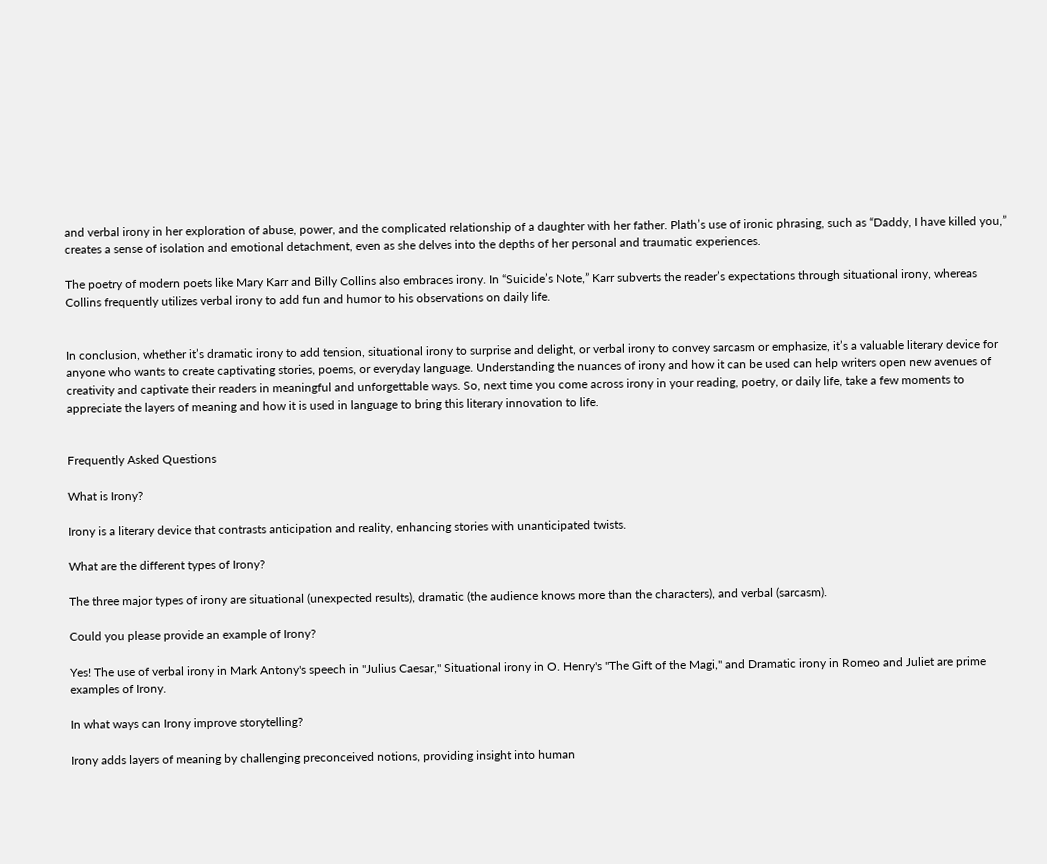and verbal irony in her exploration of abuse, power, and the complicated relationship of a daughter with her father. Plath’s use of ironic phrasing, such as “Daddy, I have killed you,” creates a sense of isolation and emotional detachment, even as she delves into the depths of her personal and traumatic experiences.

The poetry of modern poets like Mary Karr and Billy Collins also embraces irony. In “Suicide’s Note,” Karr subverts the reader’s expectations through situational irony, whereas Collins frequently utilizes verbal irony to add fun and humor to his observations on daily life.


In conclusion, whether it’s dramatic irony to add tension, situational irony to surprise and delight, or verbal irony to convey sarcasm or emphasize, it’s a valuable literary device for anyone who wants to create captivating stories, poems, or everyday language. Understanding the nuances of irony and how it can be used can help writers open new avenues of creativity and captivate their readers in meaningful and unforgettable ways. So, next time you come across irony in your reading, poetry, or daily life, take a few moments to appreciate the layers of meaning and how it is used in language to bring this literary innovation to life.


Frequently Asked Questions

What is Irony?

Irony is a literary device that contrasts anticipation and reality, enhancing stories with unanticipated twists.

What are the different types of Irony?

The three major types of irony are situational (unexpected results), dramatic (the audience knows more than the characters), and verbal (sarcasm).

Could you please provide an example of Irony?

Yes! The use of verbal irony in Mark Antony's speech in "Julius Caesar," Situational irony in O. Henry's "The Gift of the Magi," and Dramatic irony in Romeo and Juliet are prime examples of Irony.

In what ways can Irony improve storytelling?

Irony adds layers of meaning by challenging preconceived notions, providing insight into human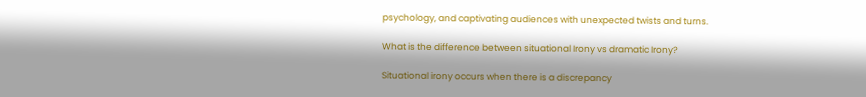psychology, and captivating audiences with unexpected twists and turns.

What is the difference between situational Irony vs dramatic Irony?

Situational irony occurs when there is a discrepancy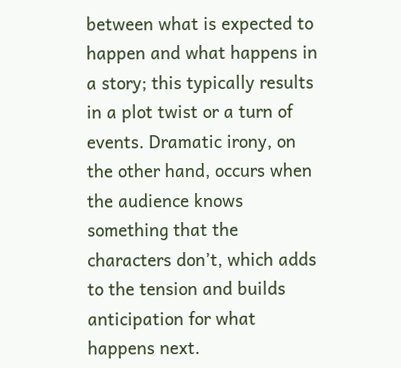between what is expected to happen and what happens in a story; this typically results in a plot twist or a turn of events. Dramatic irony, on the other hand, occurs when the audience knows something that the characters don’t, which adds to the tension and builds anticipation for what happens next.